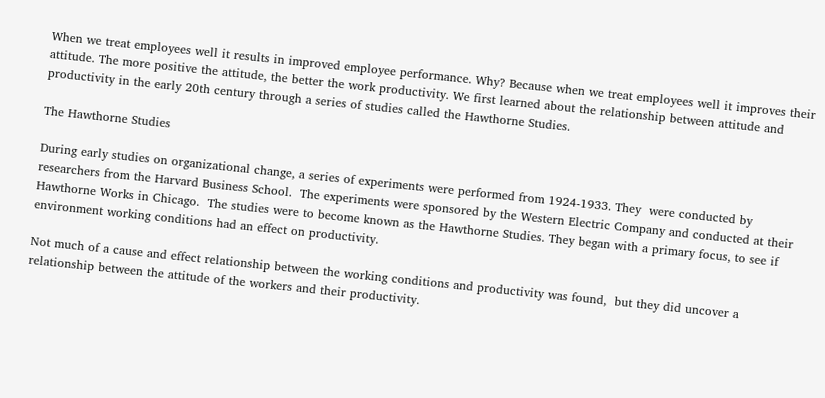When we treat employees well it results in improved employee performance. Why? Because when we treat employees well it improves their attitude. The more positive the attitude, the better the work productivity. We first learned about the relationship between attitude and productivity in the early 20th century through a series of studies called the Hawthorne Studies.

The Hawthorne Studies

During early studies on organizational change, a series of experiments were performed from 1924-1933. They  were conducted by researchers from the Harvard Business School.  The experiments were sponsored by the Western Electric Company and conducted at their Hawthorne Works in Chicago.  The studies were to become known as the Hawthorne Studies. They began with a primary focus, to see if environment working conditions had an effect on productivity.

Not much of a cause and effect relationship between the working conditions and productivity was found,  but they did uncover a relationship between the attitude of the workers and their productivity.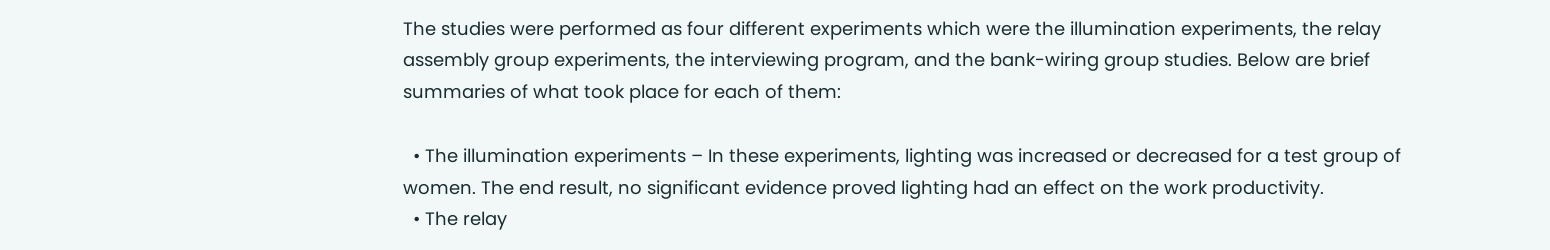The studies were performed as four different experiments which were the illumination experiments, the relay assembly group experiments, the interviewing program, and the bank-wiring group studies. Below are brief summaries of what took place for each of them:

  • The illumination experiments – In these experiments, lighting was increased or decreased for a test group of women. The end result, no significant evidence proved lighting had an effect on the work productivity.
  • The relay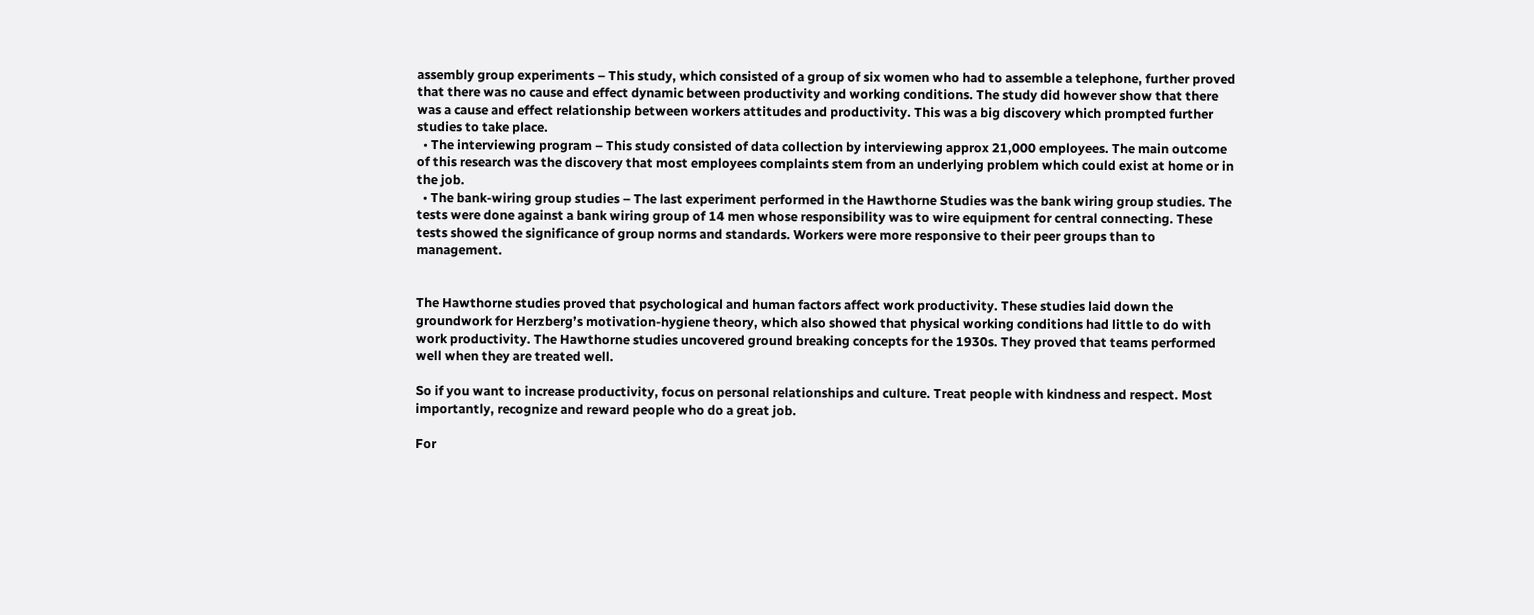assembly group experiments – This study, which consisted of a group of six women who had to assemble a telephone, further proved that there was no cause and effect dynamic between productivity and working conditions. The study did however show that there was a cause and effect relationship between workers attitudes and productivity. This was a big discovery which prompted further studies to take place.
  • The interviewing program – This study consisted of data collection by interviewing approx 21,000 employees. The main outcome of this research was the discovery that most employees complaints stem from an underlying problem which could exist at home or in the job.
  • The bank-wiring group studies – The last experiment performed in the Hawthorne Studies was the bank wiring group studies. The tests were done against a bank wiring group of 14 men whose responsibility was to wire equipment for central connecting. These tests showed the significance of group norms and standards. Workers were more responsive to their peer groups than to management.


The Hawthorne studies proved that psychological and human factors affect work productivity. These studies laid down the groundwork for Herzberg’s motivation-hygiene theory, which also showed that physical working conditions had little to do with work productivity. The Hawthorne studies uncovered ground breaking concepts for the 1930s. They proved that teams performed well when they are treated well.

So if you want to increase productivity, focus on personal relationships and culture. Treat people with kindness and respect. Most importantly, recognize and reward people who do a great job.

For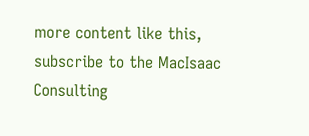more content like this, subscribe to the MacIsaac Consulting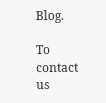Blog.

To contact us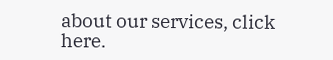about our services, click here.